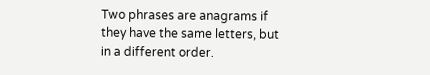Two phrases are anagrams if they have the same letters, but in a different order.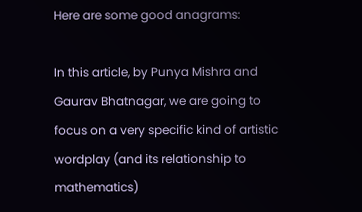Here are some good anagrams:

In this article, by Punya Mishra and Gaurav Bhatnagar, we are going to focus on a very specific kind of artistic wordplay (and its relationship to mathematics)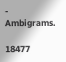- Ambigrams.

18477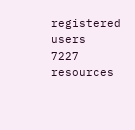registered users
7227 resources